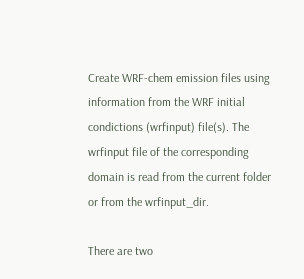Create WRF-chem emission files using information from the WRF initial condictions (wrfinput) file(s). The wrfinput file of the corresponding domain is read from the current folder or from the wrfinput_dir.

There are two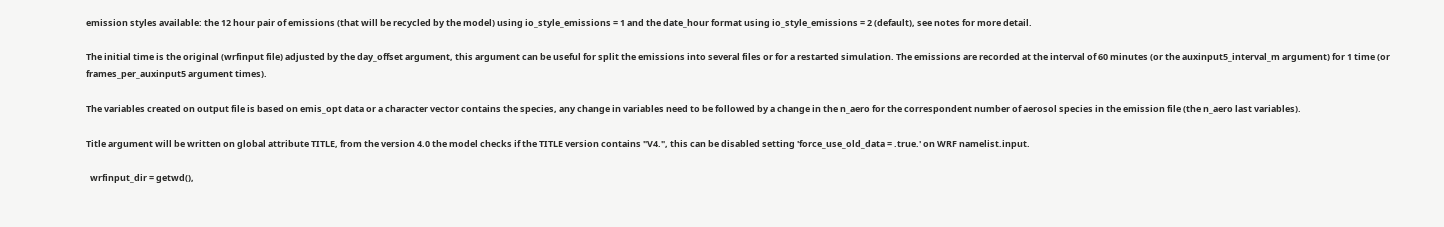emission styles available: the 12 hour pair of emissions (that will be recycled by the model) using io_style_emissions = 1 and the date_hour format using io_style_emissions = 2 (default), see notes for more detail.

The initial time is the original (wrfinput file) adjusted by the day_offset argument, this argument can be useful for split the emissions into several files or for a restarted simulation. The emissions are recorded at the interval of 60 minutes (or the auxinput5_interval_m argument) for 1 time (or frames_per_auxinput5 argument times).

The variables created on output file is based on emis_opt data or a character vector contains the species, any change in variables need to be followed by a change in the n_aero for the correspondent number of aerosol species in the emission file (the n_aero last variables).

Title argument will be written on global attribute TITLE, from the version 4.0 the model checks if the TITLE version contains "V4.", this can be disabled setting 'force_use_old_data = .true.' on WRF namelist.input.

  wrfinput_dir = getwd(),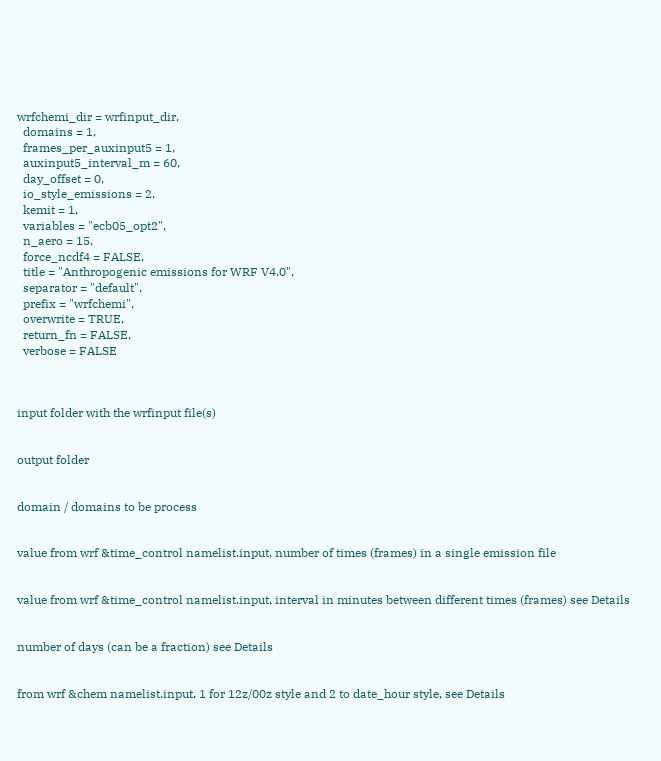wrfchemi_dir = wrfinput_dir,
  domains = 1,
  frames_per_auxinput5 = 1,
  auxinput5_interval_m = 60,
  day_offset = 0,
  io_style_emissions = 2,
  kemit = 1,
  variables = "ecb05_opt2",
  n_aero = 15,
  force_ncdf4 = FALSE,
  title = "Anthropogenic emissions for WRF V4.0",
  separator = "default",
  prefix = "wrfchemi",
  overwrite = TRUE,
  return_fn = FALSE,
  verbose = FALSE



input folder with the wrfinput file(s)


output folder


domain / domains to be process


value from wrf &time_control namelist.input, number of times (frames) in a single emission file


value from wrf &time_control namelist.input, interval in minutes between different times (frames) see Details


number of days (can be a fraction) see Details


from wrf &chem namelist.input, 1 for 12z/00z style and 2 to date_hour style, see Details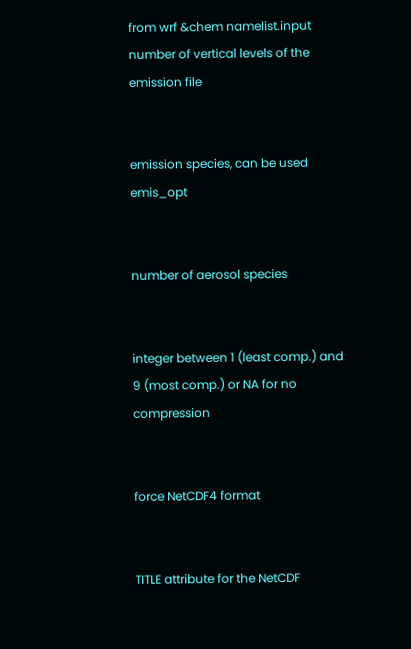from wrf &chem namelist.input number of vertical levels of the emission file


emission species, can be used emis_opt


number of aerosol species


integer between 1 (least comp.) and 9 (most comp.) or NA for no compression


force NetCDF4 format


TITLE attribute for the NetCDF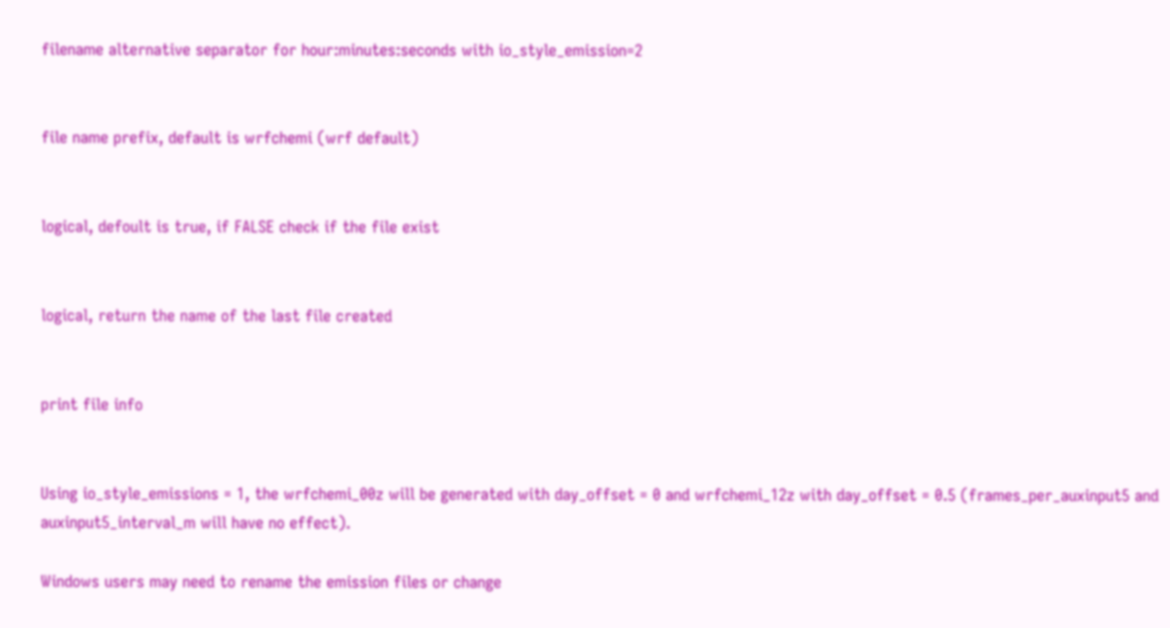filename alternative separator for hour:minutes:seconds with io_style_emission=2


file name prefix, default is wrfchemi (wrf default)


logical, defoult is true, if FALSE check if the file exist


logical, return the name of the last file created


print file info


Using io_style_emissions = 1, the wrfchemi_00z will be generated with day_offset = 0 and wrfchemi_12z with day_offset = 0.5 (frames_per_auxinput5 and auxinput5_interval_m will have no effect).

Windows users may need to rename the emission files or change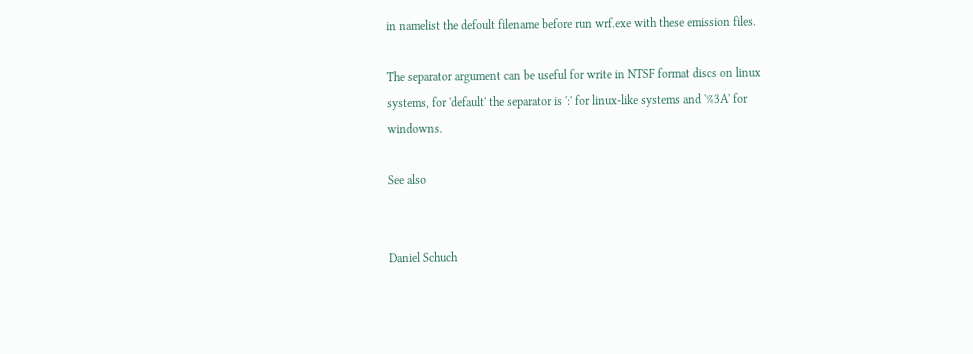in namelist the defoult filename before run wrf.exe with these emission files.

The separator argument can be useful for write in NTSF format discs on linux systems, for 'default' the separator is ':' for linux-like systems and '%3A' for windowns.

See also


Daniel Schuch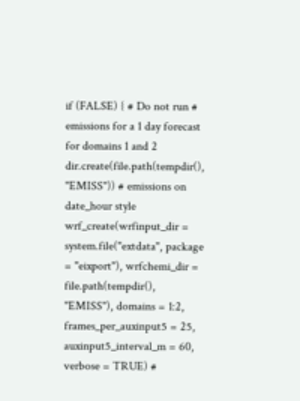if (FALSE) { # Do not run # emissions for a 1 day forecast for domains 1 and 2 dir.create(file.path(tempdir(), "EMISS")) # emissions on date_hour style wrf_create(wrfinput_dir = system.file("extdata", package = "eixport"), wrfchemi_dir = file.path(tempdir(), "EMISS"), domains = 1:2, frames_per_auxinput5 = 25, auxinput5_interval_m = 60, verbose = TRUE) #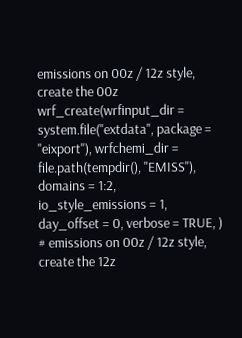emissions on 00z / 12z style, create the 00z wrf_create(wrfinput_dir = system.file("extdata", package = "eixport"), wrfchemi_dir = file.path(tempdir(), "EMISS"), domains = 1:2, io_style_emissions = 1, day_offset = 0, verbose = TRUE, ) # emissions on 00z / 12z style, create the 12z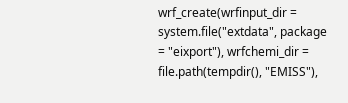wrf_create(wrfinput_dir = system.file("extdata", package = "eixport"), wrfchemi_dir = file.path(tempdir(), "EMISS"),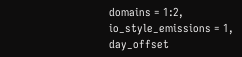domains = 1:2, io_style_emissions = 1, day_offset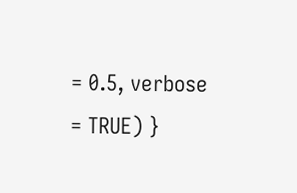= 0.5, verbose = TRUE) }